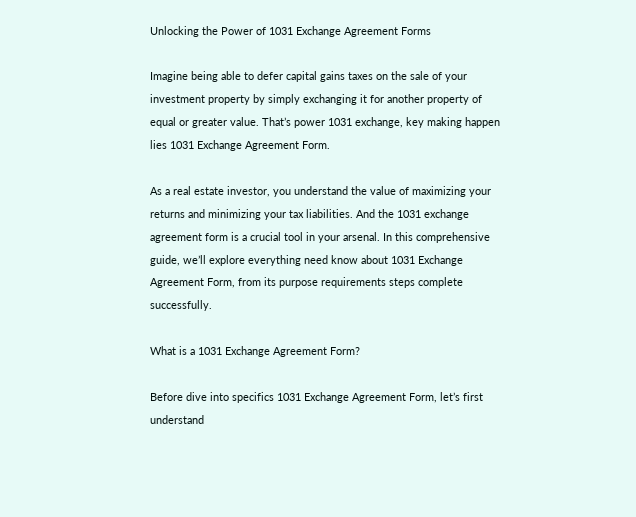Unlocking the Power of 1031 Exchange Agreement Forms

Imagine being able to defer capital gains taxes on the sale of your investment property by simply exchanging it for another property of equal or greater value. That’s power 1031 exchange, key making happen lies 1031 Exchange Agreement Form.

As a real estate investor, you understand the value of maximizing your returns and minimizing your tax liabilities. And the 1031 exchange agreement form is a crucial tool in your arsenal. In this comprehensive guide, we’ll explore everything need know about 1031 Exchange Agreement Form, from its purpose requirements steps complete successfully.

What is a 1031 Exchange Agreement Form?

Before dive into specifics 1031 Exchange Agreement Form, let’s first understand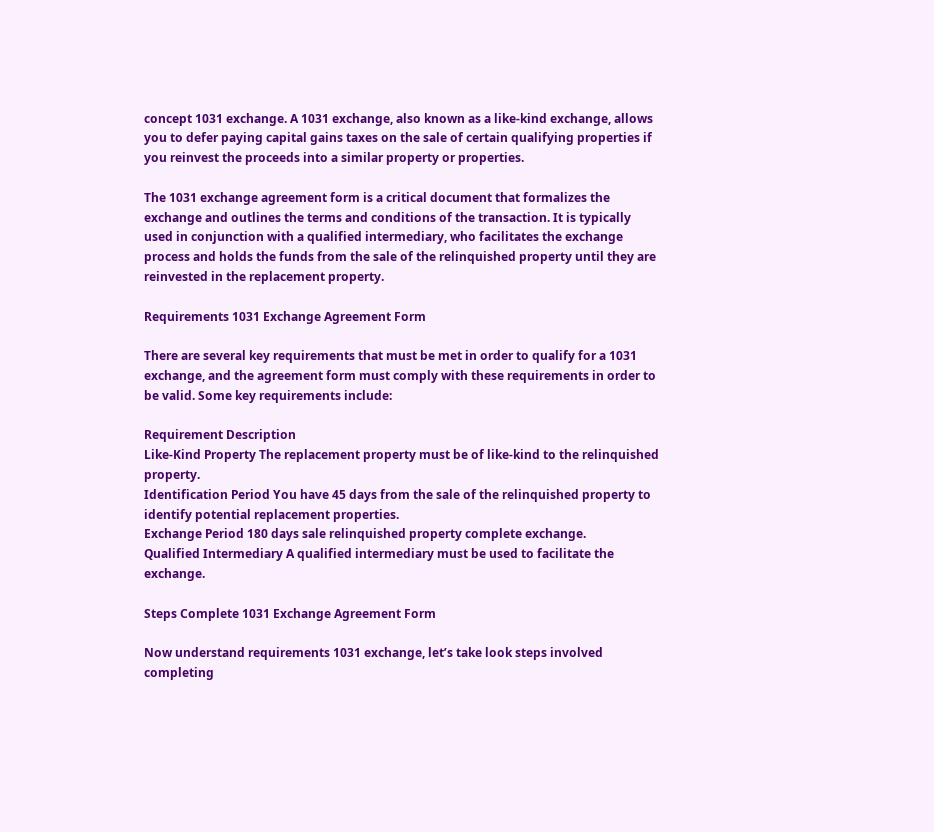concept 1031 exchange. A 1031 exchange, also known as a like-kind exchange, allows you to defer paying capital gains taxes on the sale of certain qualifying properties if you reinvest the proceeds into a similar property or properties.

The 1031 exchange agreement form is a critical document that formalizes the exchange and outlines the terms and conditions of the transaction. It is typically used in conjunction with a qualified intermediary, who facilitates the exchange process and holds the funds from the sale of the relinquished property until they are reinvested in the replacement property.

Requirements 1031 Exchange Agreement Form

There are several key requirements that must be met in order to qualify for a 1031 exchange, and the agreement form must comply with these requirements in order to be valid. Some key requirements include:

Requirement Description
Like-Kind Property The replacement property must be of like-kind to the relinquished property.
Identification Period You have 45 days from the sale of the relinquished property to identify potential replacement properties.
Exchange Period 180 days sale relinquished property complete exchange.
Qualified Intermediary A qualified intermediary must be used to facilitate the exchange.

Steps Complete 1031 Exchange Agreement Form

Now understand requirements 1031 exchange, let’s take look steps involved completing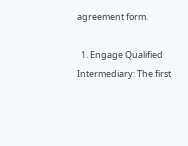agreement form.

  1. Engage Qualified Intermediary: The first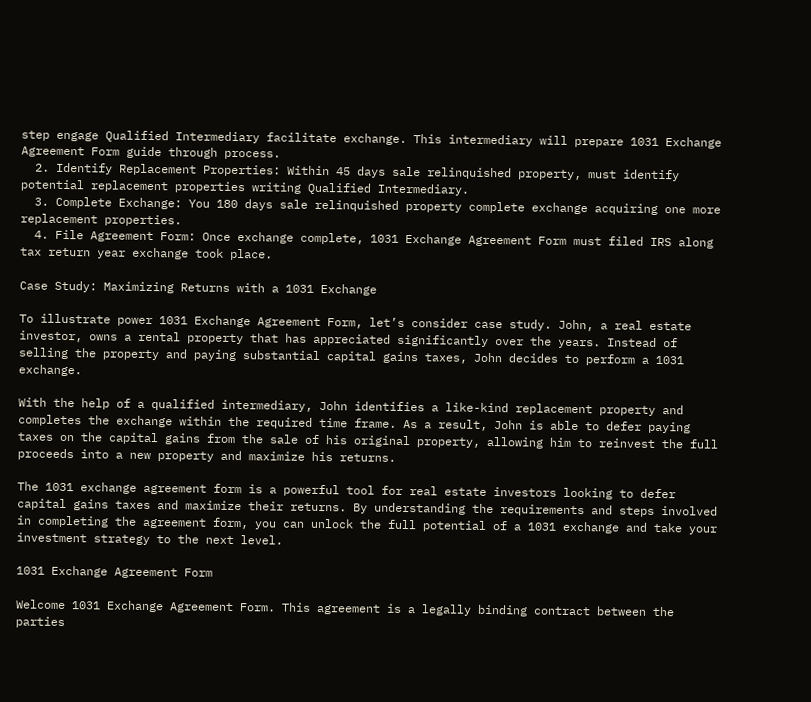step engage Qualified Intermediary facilitate exchange. This intermediary will prepare 1031 Exchange Agreement Form guide through process.
  2. Identify Replacement Properties: Within 45 days sale relinquished property, must identify potential replacement properties writing Qualified Intermediary.
  3. Complete Exchange: You 180 days sale relinquished property complete exchange acquiring one more replacement properties.
  4. File Agreement Form: Once exchange complete, 1031 Exchange Agreement Form must filed IRS along tax return year exchange took place.

Case Study: Maximizing Returns with a 1031 Exchange

To illustrate power 1031 Exchange Agreement Form, let’s consider case study. John, a real estate investor, owns a rental property that has appreciated significantly over the years. Instead of selling the property and paying substantial capital gains taxes, John decides to perform a 1031 exchange.

With the help of a qualified intermediary, John identifies a like-kind replacement property and completes the exchange within the required time frame. As a result, John is able to defer paying taxes on the capital gains from the sale of his original property, allowing him to reinvest the full proceeds into a new property and maximize his returns.

The 1031 exchange agreement form is a powerful tool for real estate investors looking to defer capital gains taxes and maximize their returns. By understanding the requirements and steps involved in completing the agreement form, you can unlock the full potential of a 1031 exchange and take your investment strategy to the next level.

1031 Exchange Agreement Form

Welcome 1031 Exchange Agreement Form. This agreement is a legally binding contract between the parties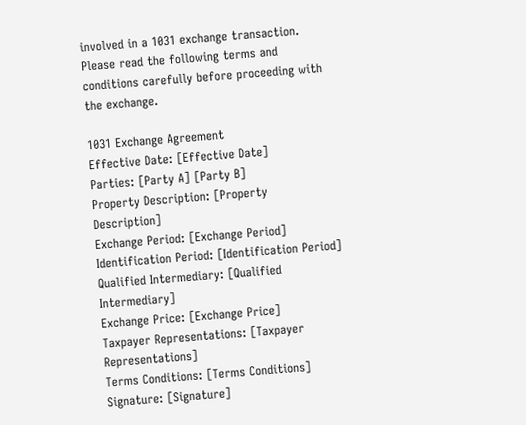involved in a 1031 exchange transaction. Please read the following terms and conditions carefully before proceeding with the exchange.

1031 Exchange Agreement
Effective Date: [Effective Date]
Parties: [Party A] [Party B]
Property Description: [Property Description]
Exchange Period: [Exchange Period]
Identification Period: [Identification Period]
Qualified Intermediary: [Qualified Intermediary]
Exchange Price: [Exchange Price]
Taxpayer Representations: [Taxpayer Representations]
Terms Conditions: [Terms Conditions]
Signature: [Signature]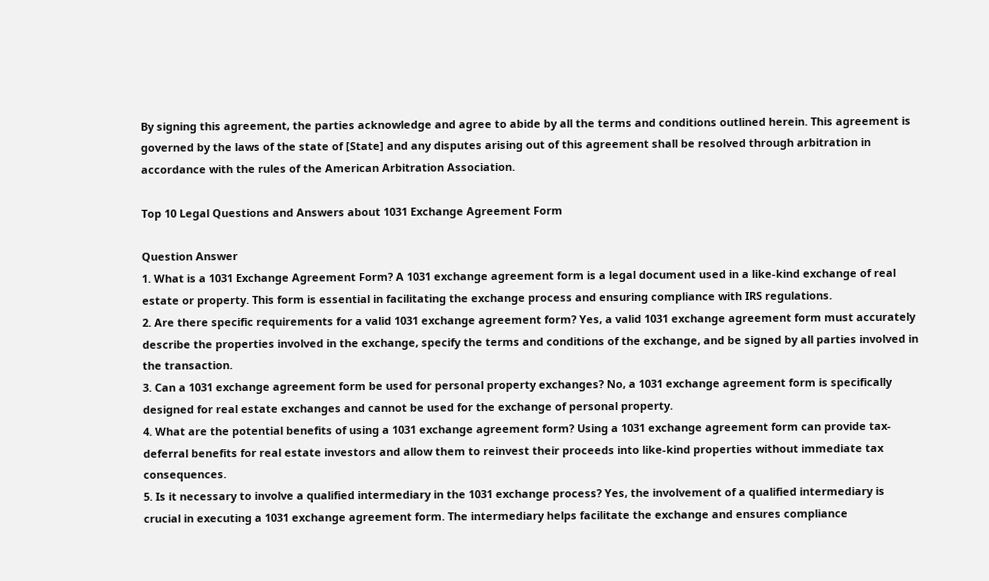By signing this agreement, the parties acknowledge and agree to abide by all the terms and conditions outlined herein. This agreement is governed by the laws of the state of [State] and any disputes arising out of this agreement shall be resolved through arbitration in accordance with the rules of the American Arbitration Association.

Top 10 Legal Questions and Answers about 1031 Exchange Agreement Form

Question Answer
1. What is a 1031 Exchange Agreement Form? A 1031 exchange agreement form is a legal document used in a like-kind exchange of real estate or property. This form is essential in facilitating the exchange process and ensuring compliance with IRS regulations.
2. Are there specific requirements for a valid 1031 exchange agreement form? Yes, a valid 1031 exchange agreement form must accurately describe the properties involved in the exchange, specify the terms and conditions of the exchange, and be signed by all parties involved in the transaction.
3. Can a 1031 exchange agreement form be used for personal property exchanges? No, a 1031 exchange agreement form is specifically designed for real estate exchanges and cannot be used for the exchange of personal property.
4. What are the potential benefits of using a 1031 exchange agreement form? Using a 1031 exchange agreement form can provide tax-deferral benefits for real estate investors and allow them to reinvest their proceeds into like-kind properties without immediate tax consequences.
5. Is it necessary to involve a qualified intermediary in the 1031 exchange process? Yes, the involvement of a qualified intermediary is crucial in executing a 1031 exchange agreement form. The intermediary helps facilitate the exchange and ensures compliance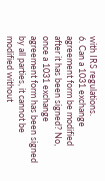with IRS regulations.
6. Can a 1031 exchange agreement form be modified after it has been signed? No, once a 1031 exchange agreement form has been signed by all parties, it cannot be modified without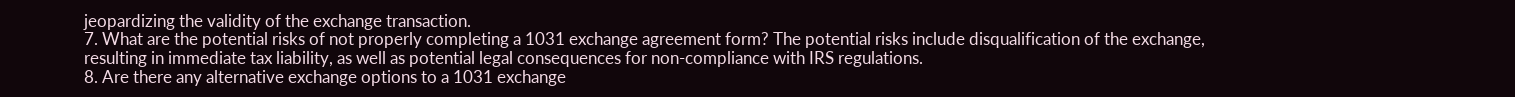jeopardizing the validity of the exchange transaction.
7. What are the potential risks of not properly completing a 1031 exchange agreement form? The potential risks include disqualification of the exchange, resulting in immediate tax liability, as well as potential legal consequences for non-compliance with IRS regulations.
8. Are there any alternative exchange options to a 1031 exchange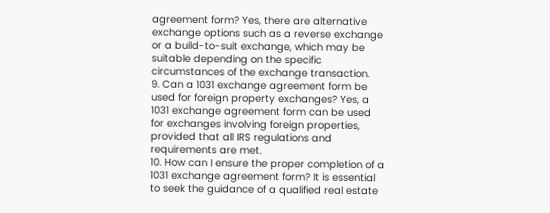agreement form? Yes, there are alternative exchange options such as a reverse exchange or a build-to-suit exchange, which may be suitable depending on the specific circumstances of the exchange transaction.
9. Can a 1031 exchange agreement form be used for foreign property exchanges? Yes, a 1031 exchange agreement form can be used for exchanges involving foreign properties, provided that all IRS regulations and requirements are met.
10. How can I ensure the proper completion of a 1031 exchange agreement form? It is essential to seek the guidance of a qualified real estate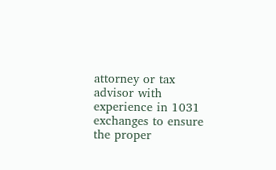attorney or tax advisor with experience in 1031 exchanges to ensure the proper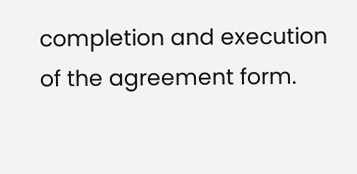completion and execution of the agreement form.